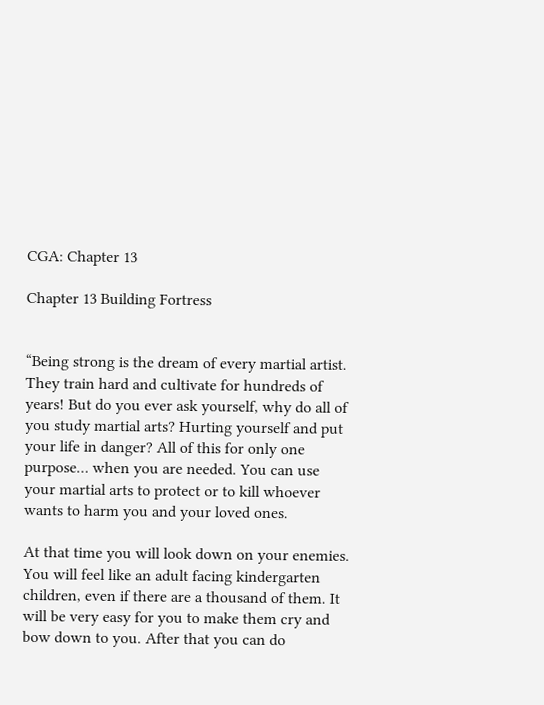CGA: Chapter 13

Chapter 13 Building Fortress


“Being strong is the dream of every martial artist. They train hard and cultivate for hundreds of years! But do you ever ask yourself, why do all of you study martial arts? Hurting yourself and put your life in danger? All of this for only one purpose… when you are needed. You can use your martial arts to protect or to kill whoever wants to harm you and your loved ones.

At that time you will look down on your enemies. You will feel like an adult facing kindergarten children, even if there are a thousand of them. It will be very easy for you to make them cry and bow down to you. After that you can do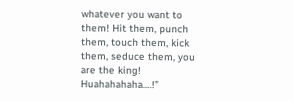whatever you want to them! Hit them, punch them, touch them, kick them, seduce them, you are the king! Huahahahaha….!”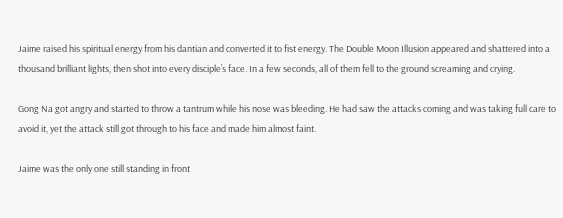Jaime raised his spiritual energy from his dantian and converted it to fist energy. The Double Moon Illusion appeared and shattered into a thousand brilliant lights, then shot into every disciple’s face. In a few seconds, all of them fell to the ground screaming and crying.

Gong Na got angry and started to throw a tantrum while his nose was bleeding. He had saw the attacks coming and was taking full care to avoid it, yet the attack still got through to his face and made him almost faint.

Jaime was the only one still standing in front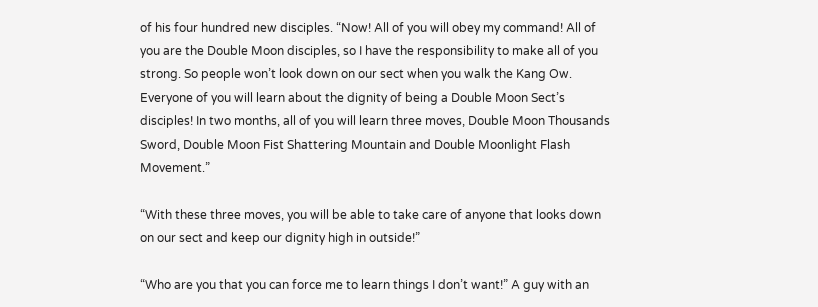of his four hundred new disciples. “Now! All of you will obey my command! All of you are the Double Moon disciples, so I have the responsibility to make all of you strong. So people won’t look down on our sect when you walk the Kang Ow. Everyone of you will learn about the dignity of being a Double Moon Sect’s disciples! In two months, all of you will learn three moves, Double Moon Thousands Sword, Double Moon Fist Shattering Mountain and Double Moonlight Flash Movement.”

“With these three moves, you will be able to take care of anyone that looks down on our sect and keep our dignity high in outside!”

“Who are you that you can force me to learn things I don’t want!” A guy with an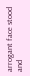arrogant face stood and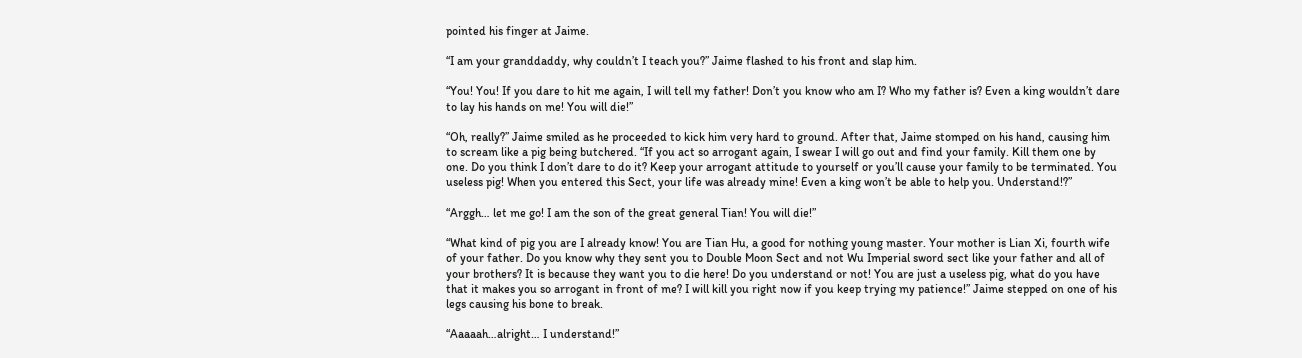pointed his finger at Jaime.

“I am your granddaddy, why couldn’t I teach you?” Jaime flashed to his front and slap him.

“You! You! If you dare to hit me again, I will tell my father! Don’t you know who am I? Who my father is? Even a king wouldn’t dare to lay his hands on me! You will die!”

“Oh, really?” Jaime smiled as he proceeded to kick him very hard to ground. After that, Jaime stomped on his hand, causing him to scream like a pig being butchered. “If you act so arrogant again, I swear I will go out and find your family. Kill them one by one. Do you think I don’t dare to do it? Keep your arrogant attitude to yourself or you’ll cause your family to be terminated. You useless pig! When you entered this Sect, your life was already mine! Even a king won’t be able to help you. Understand!?”

“Arggh… let me go! I am the son of the great general Tian! You will die!”

“What kind of pig you are I already know! You are Tian Hu, a good for nothing young master. Your mother is Lian Xi, fourth wife of your father. Do you know why they sent you to Double Moon Sect and not Wu Imperial sword sect like your father and all of your brothers? It is because they want you to die here! Do you understand or not! You are just a useless pig, what do you have that it makes you so arrogant in front of me? I will kill you right now if you keep trying my patience!” Jaime stepped on one of his legs causing his bone to break.

“Aaaaah…alright… I understand!”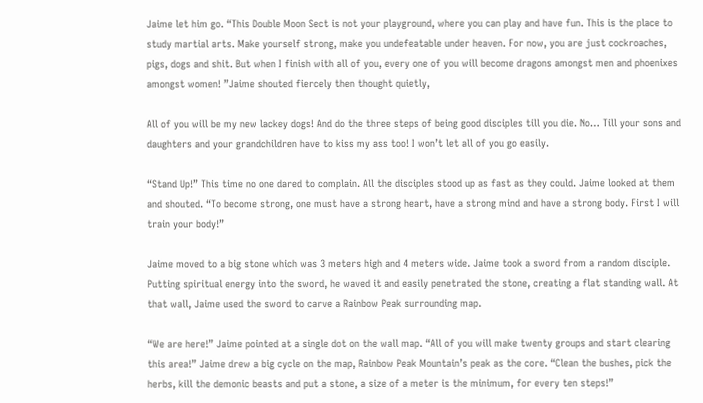Jaime let him go. “This Double Moon Sect is not your playground, where you can play and have fun. This is the place to study martial arts. Make yourself strong, make you undefeatable under heaven. For now, you are just cockroaches, pigs, dogs and shit. But when I finish with all of you, every one of you will become dragons amongst men and phoenixes amongst women! ”Jaime shouted fiercely then thought quietly,

All of you will be my new lackey dogs! And do the three steps of being good disciples till you die. No… Till your sons and daughters and your grandchildren have to kiss my ass too! I won’t let all of you go easily.

“Stand Up!” This time no one dared to complain. All the disciples stood up as fast as they could. Jaime looked at them and shouted. “To become strong, one must have a strong heart, have a strong mind and have a strong body. First I will train your body!”

Jaime moved to a big stone which was 3 meters high and 4 meters wide. Jaime took a sword from a random disciple. Putting spiritual energy into the sword, he waved it and easily penetrated the stone, creating a flat standing wall. At that wall, Jaime used the sword to carve a Rainbow Peak surrounding map.

“We are here!” Jaime pointed at a single dot on the wall map. “All of you will make twenty groups and start clearing this area!” Jaime drew a big cycle on the map, Rainbow Peak Mountain’s peak as the core. “Clean the bushes, pick the herbs, kill the demonic beasts and put a stone, a size of a meter is the minimum, for every ten steps!”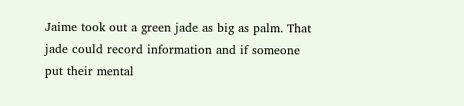Jaime took out a green jade as big as palm. That jade could record information and if someone put their mental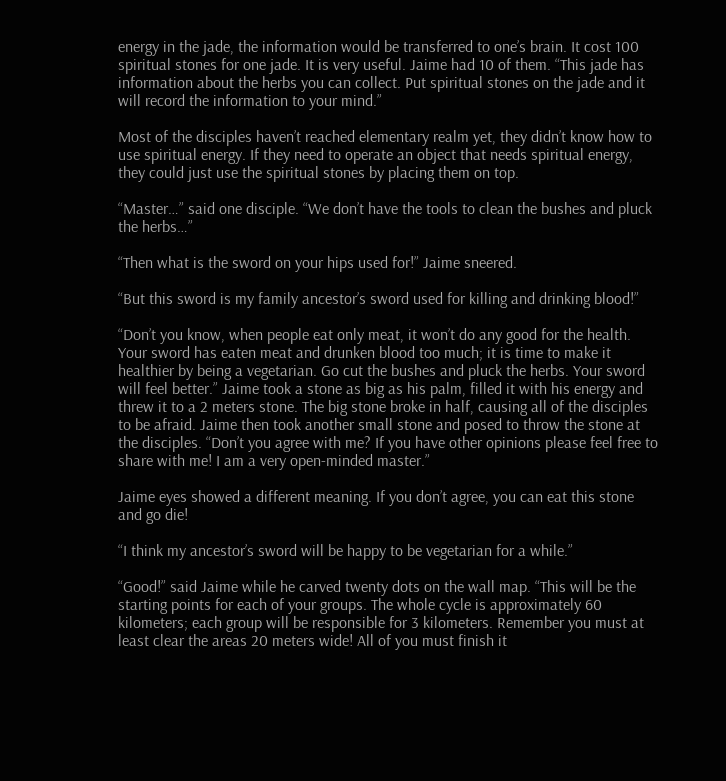energy in the jade, the information would be transferred to one’s brain. It cost 100 spiritual stones for one jade. It is very useful. Jaime had 10 of them. “This jade has information about the herbs you can collect. Put spiritual stones on the jade and it will record the information to your mind.”

Most of the disciples haven’t reached elementary realm yet, they didn’t know how to use spiritual energy. If they need to operate an object that needs spiritual energy, they could just use the spiritual stones by placing them on top.

“Master…” said one disciple. “We don’t have the tools to clean the bushes and pluck the herbs…”

“Then what is the sword on your hips used for!” Jaime sneered.

“But this sword is my family ancestor’s sword used for killing and drinking blood!”

“Don’t you know, when people eat only meat, it won’t do any good for the health. Your sword has eaten meat and drunken blood too much; it is time to make it healthier by being a vegetarian. Go cut the bushes and pluck the herbs. Your sword will feel better.” Jaime took a stone as big as his palm, filled it with his energy and threw it to a 2 meters stone. The big stone broke in half, causing all of the disciples to be afraid. Jaime then took another small stone and posed to throw the stone at the disciples. “Don’t you agree with me? If you have other opinions please feel free to share with me! I am a very open-minded master.”

Jaime eyes showed a different meaning. If you don’t agree, you can eat this stone and go die!

“I think my ancestor’s sword will be happy to be vegetarian for a while.”

“Good!” said Jaime while he carved twenty dots on the wall map. “This will be the starting points for each of your groups. The whole cycle is approximately 60 kilometers; each group will be responsible for 3 kilometers. Remember you must at least clear the areas 20 meters wide! All of you must finish it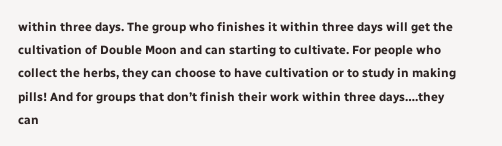within three days. The group who finishes it within three days will get the cultivation of Double Moon and can starting to cultivate. For people who collect the herbs, they can choose to have cultivation or to study in making pills! And for groups that don’t finish their work within three days….they can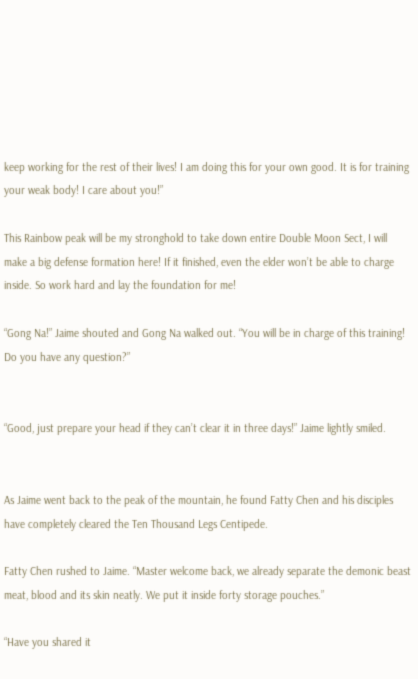keep working for the rest of their lives! I am doing this for your own good. It is for training your weak body! I care about you!”

This Rainbow peak will be my stronghold to take down entire Double Moon Sect, I will make a big defense formation here! If it finished, even the elder won’t be able to charge inside. So work hard and lay the foundation for me!

“Gong Na!” Jaime shouted and Gong Na walked out. “You will be in charge of this training! Do you have any question?”


“Good, just prepare your head if they can’t clear it in three days!” Jaime lightly smiled.


As Jaime went back to the peak of the mountain, he found Fatty Chen and his disciples have completely cleared the Ten Thousand Legs Centipede.

Fatty Chen rushed to Jaime. “Master welcome back, we already separate the demonic beast meat, blood and its skin neatly. We put it inside forty storage pouches.”

“Have you shared it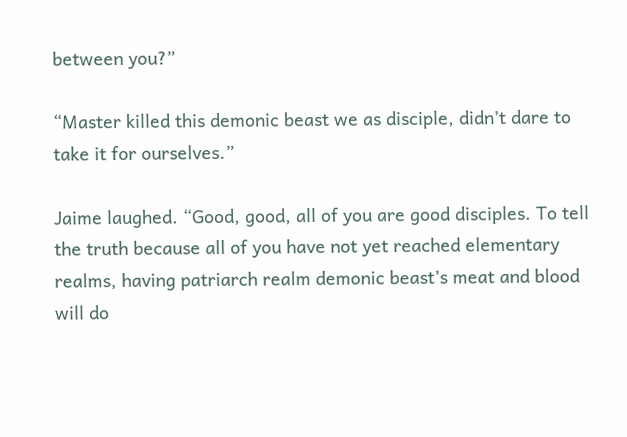between you?”

“Master killed this demonic beast we as disciple, didn’t dare to take it for ourselves.”

Jaime laughed. “Good, good, all of you are good disciples. To tell the truth because all of you have not yet reached elementary realms, having patriarch realm demonic beast’s meat and blood will do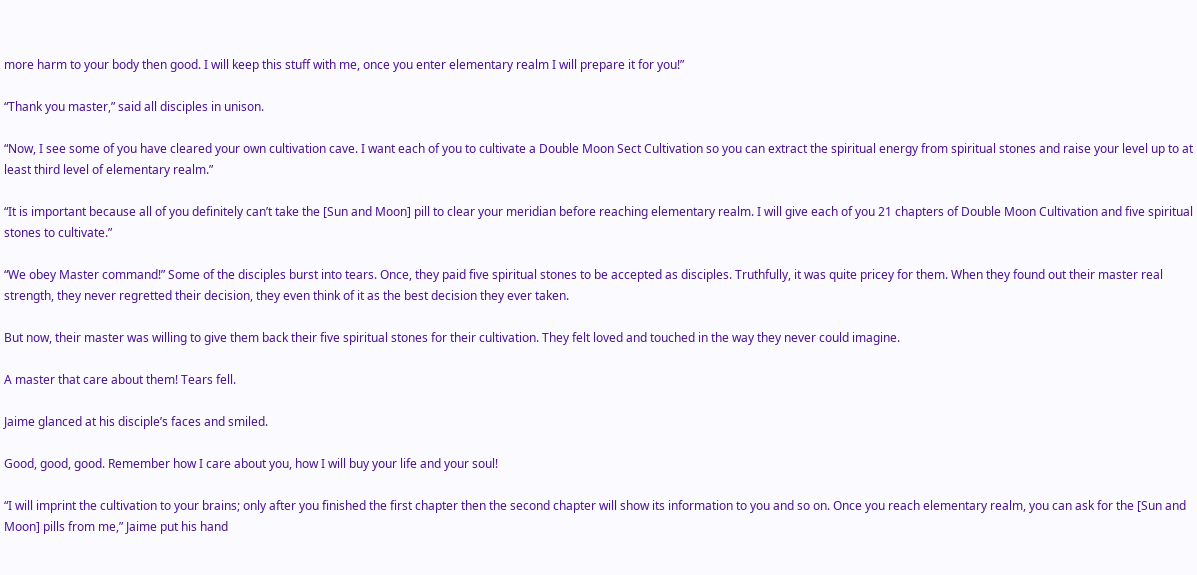more harm to your body then good. I will keep this stuff with me, once you enter elementary realm I will prepare it for you!”

“Thank you master,” said all disciples in unison.

“Now, I see some of you have cleared your own cultivation cave. I want each of you to cultivate a Double Moon Sect Cultivation so you can extract the spiritual energy from spiritual stones and raise your level up to at least third level of elementary realm.”

“It is important because all of you definitely can’t take the [Sun and Moon] pill to clear your meridian before reaching elementary realm. I will give each of you 21 chapters of Double Moon Cultivation and five spiritual stones to cultivate.”

“We obey Master command!” Some of the disciples burst into tears. Once, they paid five spiritual stones to be accepted as disciples. Truthfully, it was quite pricey for them. When they found out their master real strength, they never regretted their decision, they even think of it as the best decision they ever taken.

But now, their master was willing to give them back their five spiritual stones for their cultivation. They felt loved and touched in the way they never could imagine.

A master that care about them! Tears fell.

Jaime glanced at his disciple’s faces and smiled.

Good, good, good. Remember how I care about you, how I will buy your life and your soul!

“I will imprint the cultivation to your brains; only after you finished the first chapter then the second chapter will show its information to you and so on. Once you reach elementary realm, you can ask for the [Sun and Moon] pills from me,” Jaime put his hand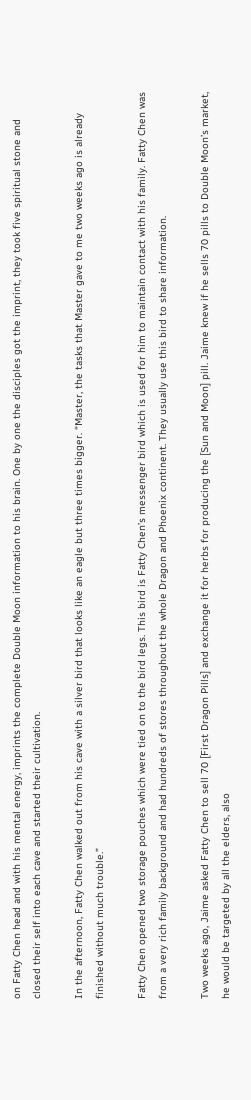on Fatty Chen head and with his mental energy, imprints the complete Double Moon information to his brain. One by one the disciples got the imprint, they took five spiritual stone and closed their self into each cave and started their cultivation.

In the afternoon, Fatty Chen walked out from his cave with a silver bird that looks like an eagle but three times bigger. “Master, the tasks that Master gave to me two weeks ago is already finished without much trouble.”

Fatty Chen opened two storage pouches which were tied on to the bird legs. This bird is Fatty Chen’s messenger bird which is used for him to maintain contact with his family. Fatty Chen was from a very rich family background and had hundreds of stores throughout the whole Dragon and Phoenix continent. They usually use this bird to share information.

Two weeks ago, Jaime asked Fatty Chen to sell 70 [First Dragon Pills] and exchange it for herbs for producing the [Sun and Moon] pill. Jaime knew if he sells 70 pills to Double Moon’s market, he would be targeted by all the elders, also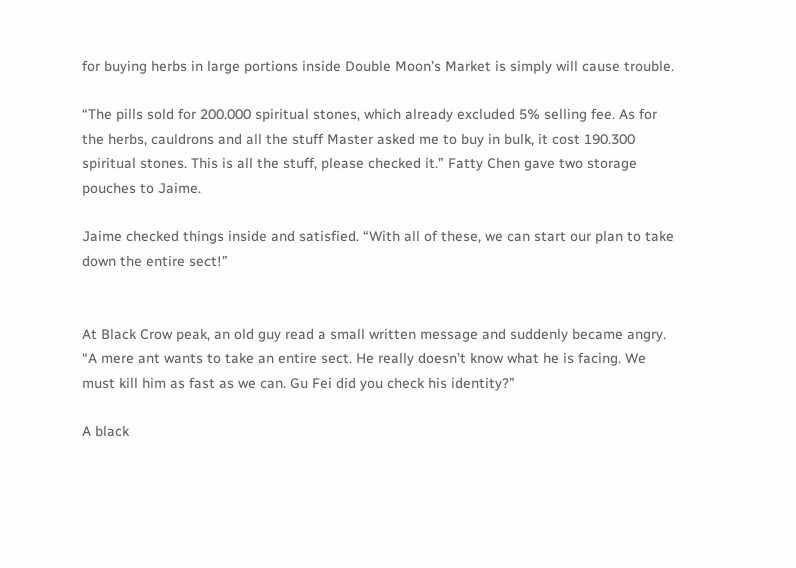for buying herbs in large portions inside Double Moon’s Market is simply will cause trouble.

“The pills sold for 200.000 spiritual stones, which already excluded 5% selling fee. As for the herbs, cauldrons and all the stuff Master asked me to buy in bulk, it cost 190.300 spiritual stones. This is all the stuff, please checked it.” Fatty Chen gave two storage pouches to Jaime.

Jaime checked things inside and satisfied. “With all of these, we can start our plan to take down the entire sect!”


At Black Crow peak, an old guy read a small written message and suddenly became angry. “A mere ant wants to take an entire sect. He really doesn’t know what he is facing. We must kill him as fast as we can. Gu Fei did you check his identity?”

A black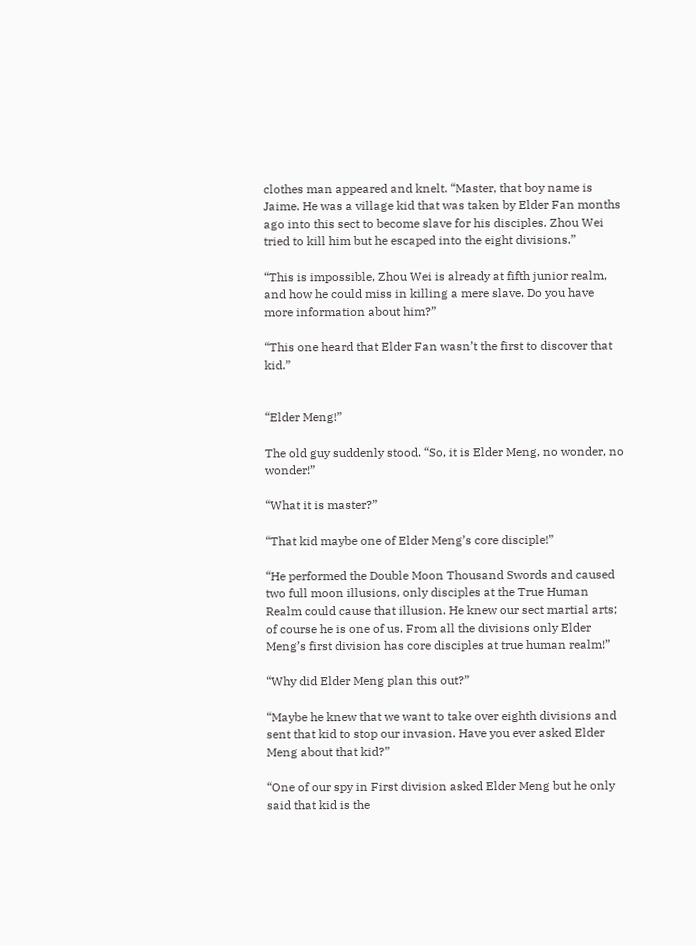clothes man appeared and knelt. “Master, that boy name is Jaime. He was a village kid that was taken by Elder Fan months ago into this sect to become slave for his disciples. Zhou Wei tried to kill him but he escaped into the eight divisions.”

“This is impossible, Zhou Wei is already at fifth junior realm, and how he could miss in killing a mere slave. Do you have more information about him?”

“This one heard that Elder Fan wasn’t the first to discover that kid.”


“Elder Meng!”

The old guy suddenly stood. “So, it is Elder Meng, no wonder, no wonder!”

“What it is master?”

“That kid maybe one of Elder Meng’s core disciple!”

“He performed the Double Moon Thousand Swords and caused two full moon illusions, only disciples at the True Human Realm could cause that illusion. He knew our sect martial arts; of course he is one of us. From all the divisions only Elder Meng’s first division has core disciples at true human realm!”

“Why did Elder Meng plan this out?”

“Maybe he knew that we want to take over eighth divisions and sent that kid to stop our invasion. Have you ever asked Elder Meng about that kid?”

“One of our spy in First division asked Elder Meng but he only said that kid is the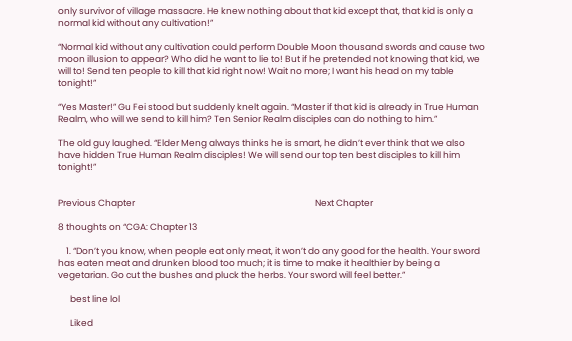only survivor of village massacre. He knew nothing about that kid except that, that kid is only a normal kid without any cultivation!”

“Normal kid without any cultivation could perform Double Moon thousand swords and cause two moon illusion to appear? Who did he want to lie to! But if he pretended not knowing that kid, we will to! Send ten people to kill that kid right now! Wait no more; I want his head on my table tonight!”

“Yes Master!” Gu Fei stood but suddenly knelt again. “Master if that kid is already in True Human Realm, who will we send to kill him? Ten Senior Realm disciples can do nothing to him.”

The old guy laughed. “Elder Meng always thinks he is smart, he didn’t ever think that we also have hidden True Human Realm disciples! We will send our top ten best disciples to kill him tonight!”


Previous Chapter                                                                                          Next Chapter

8 thoughts on “CGA: Chapter 13

    1. “Don’t you know, when people eat only meat, it won’t do any good for the health. Your sword has eaten meat and drunken blood too much; it is time to make it healthier by being a vegetarian. Go cut the bushes and pluck the herbs. Your sword will feel better.”

      best line lol

      Liked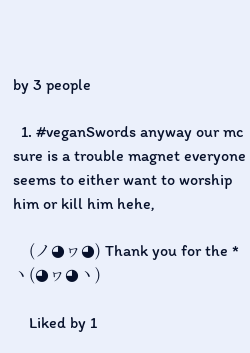by 3 people

  1. #veganSwords anyway our mc sure is a trouble magnet everyone seems to either want to worship him or kill him hehe,

    (ノ◕ヮ◕) Thank you for the *ヽ(◕ヮ◕ヽ)

    Liked by 1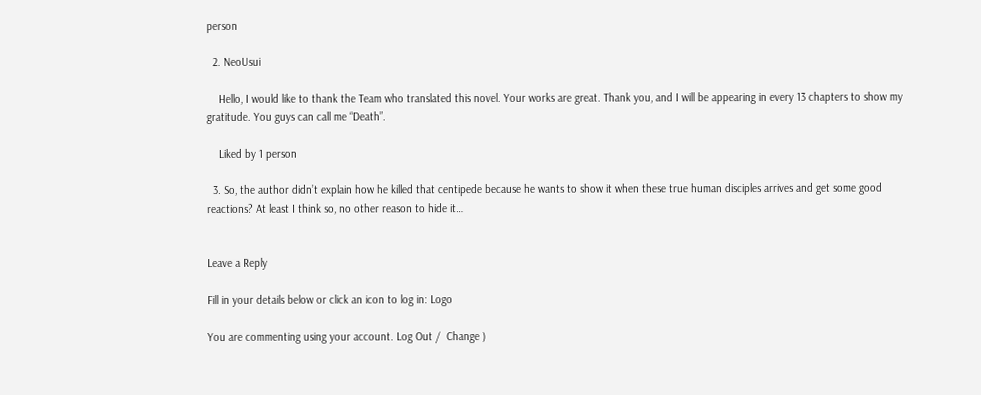person

  2. NeoUsui

    Hello, I would like to thank the Team who translated this novel. Your works are great. Thank you, and I will be appearing in every 13 chapters to show my gratitude. You guys can call me “Death”.

    Liked by 1 person

  3. So, the author didn’t explain how he killed that centipede because he wants to show it when these true human disciples arrives and get some good reactions? At least I think so, no other reason to hide it…


Leave a Reply

Fill in your details below or click an icon to log in: Logo

You are commenting using your account. Log Out /  Change )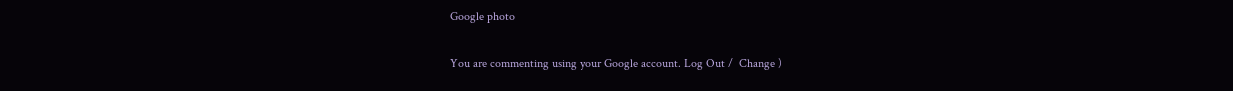Google photo

You are commenting using your Google account. Log Out /  Change )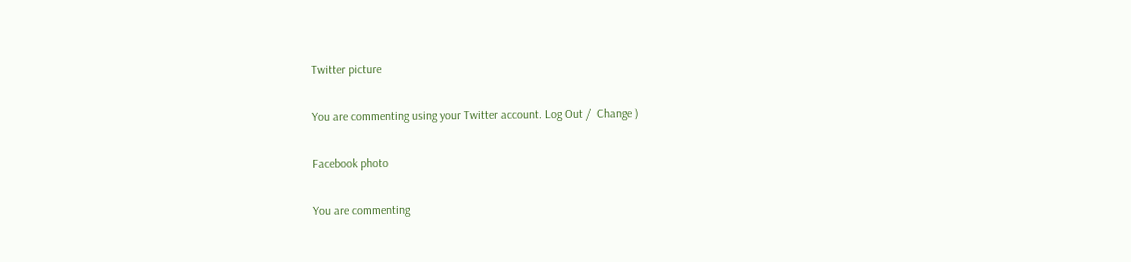Twitter picture

You are commenting using your Twitter account. Log Out /  Change )

Facebook photo

You are commenting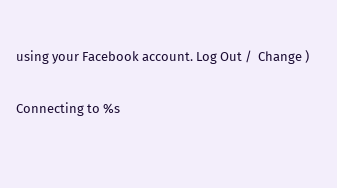using your Facebook account. Log Out /  Change )

Connecting to %s